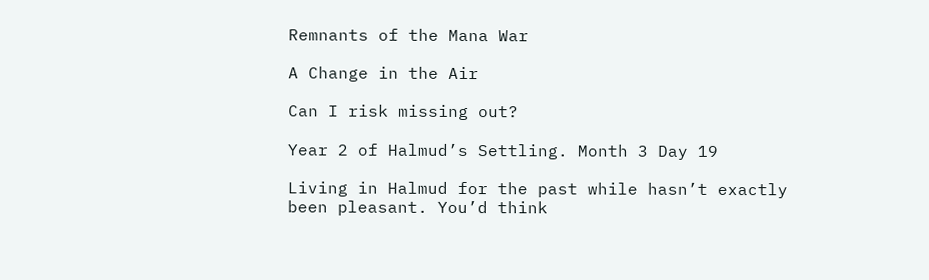Remnants of the Mana War

A Change in the Air

Can I risk missing out?

Year 2 of Halmud’s Settling. Month 3 Day 19

Living in Halmud for the past while hasn’t exactly been pleasant. You’d think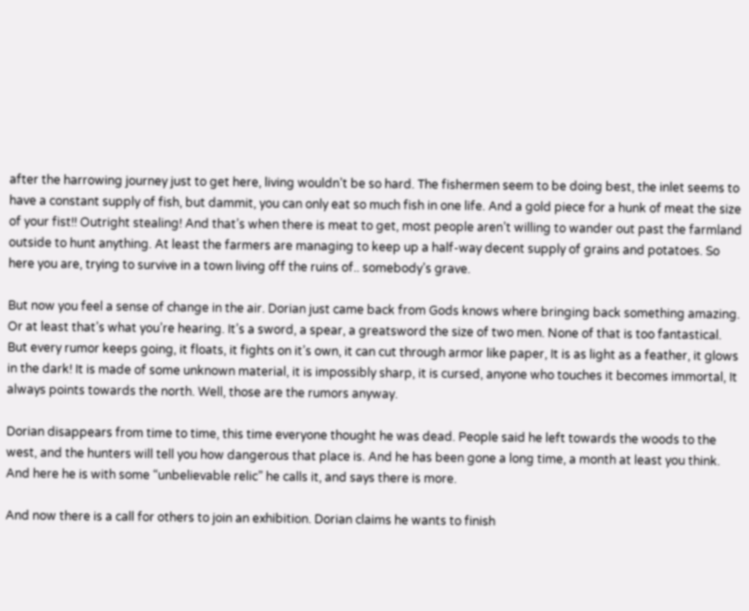after the harrowing journey just to get here, living wouldn’t be so hard. The fishermen seem to be doing best, the inlet seems to have a constant supply of fish, but dammit, you can only eat so much fish in one life. And a gold piece for a hunk of meat the size of your fist!! Outright stealing! And that’s when there is meat to get, most people aren’t willing to wander out past the farmland outside to hunt anything. At least the farmers are managing to keep up a half-way decent supply of grains and potatoes. So here you are, trying to survive in a town living off the ruins of.. somebody’s grave.

But now you feel a sense of change in the air. Dorian just came back from Gods knows where bringing back something amazing. Or at least that’s what you’re hearing. It’s a sword, a spear, a greatsword the size of two men. None of that is too fantastical. But every rumor keeps going, it floats, it fights on it’s own, it can cut through armor like paper, It is as light as a feather, it glows in the dark! It is made of some unknown material, it is impossibly sharp, it is cursed, anyone who touches it becomes immortal, It always points towards the north. Well, those are the rumors anyway.

Dorian disappears from time to time, this time everyone thought he was dead. People said he left towards the woods to the west, and the hunters will tell you how dangerous that place is. And he has been gone a long time, a month at least you think. And here he is with some “unbelievable relic” he calls it, and says there is more.

And now there is a call for others to join an exhibition. Dorian claims he wants to finish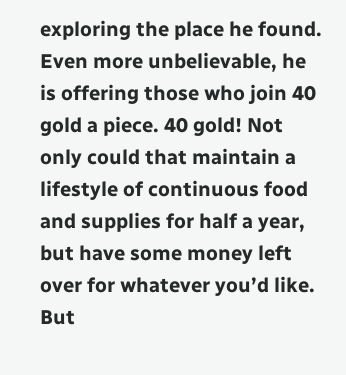exploring the place he found. Even more unbelievable, he is offering those who join 40 gold a piece. 40 gold! Not only could that maintain a lifestyle of continuous food and supplies for half a year, but have some money left over for whatever you’d like. But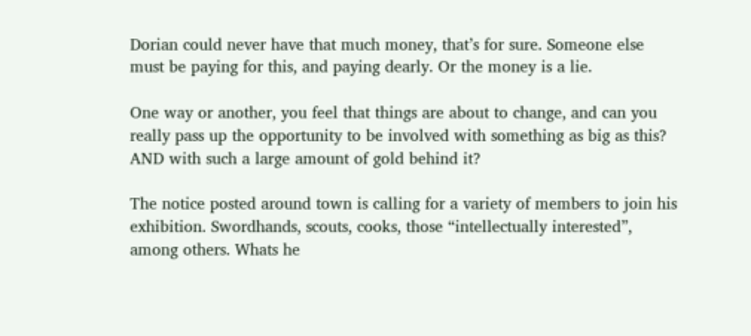Dorian could never have that much money, that’s for sure. Someone else must be paying for this, and paying dearly. Or the money is a lie.

One way or another, you feel that things are about to change, and can you really pass up the opportunity to be involved with something as big as this? AND with such a large amount of gold behind it?

The notice posted around town is calling for a variety of members to join his exhibition. Swordhands, scouts, cooks, those “intellectually interested”, among others. Whats he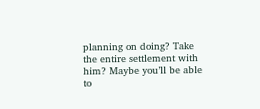planning on doing? Take the entire settlement with him? Maybe you’ll be able to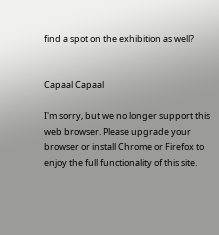find a spot on the exhibition as well?


Capaal Capaal

I'm sorry, but we no longer support this web browser. Please upgrade your browser or install Chrome or Firefox to enjoy the full functionality of this site.